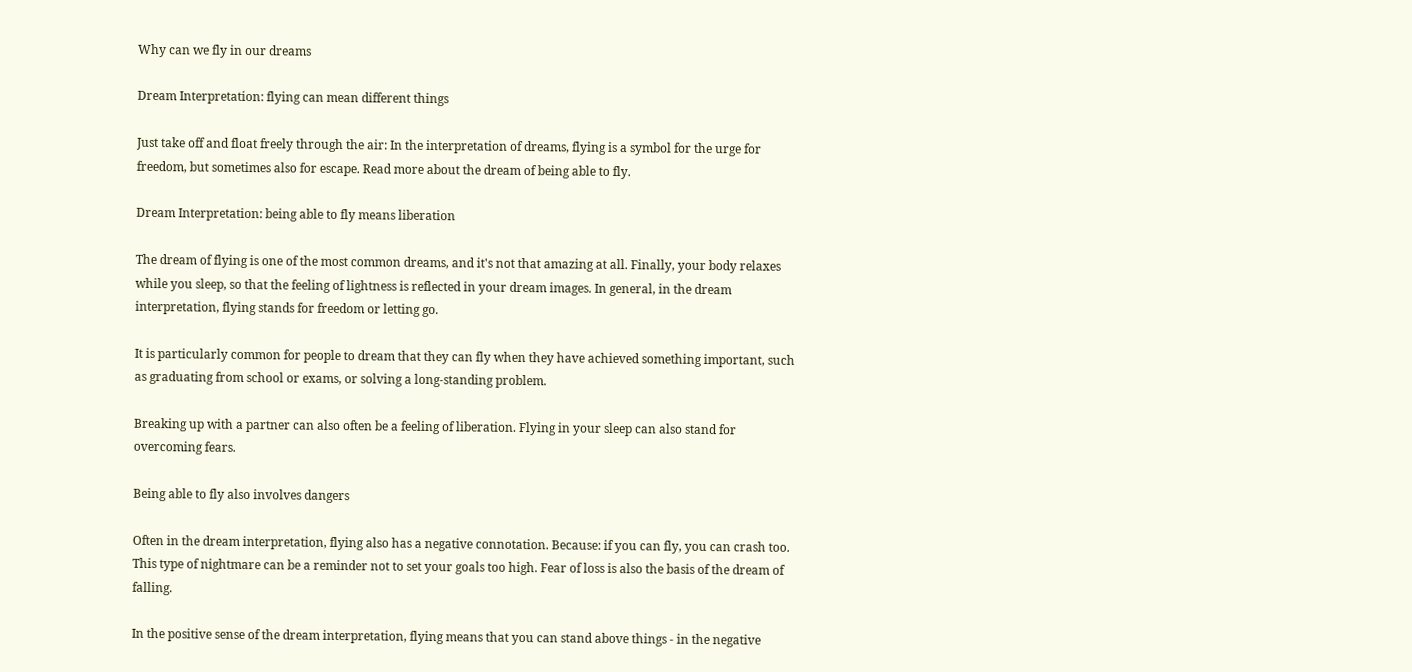Why can we fly in our dreams

Dream Interpretation: flying can mean different things

Just take off and float freely through the air: In the interpretation of dreams, flying is a symbol for the urge for freedom, but sometimes also for escape. Read more about the dream of being able to fly.

Dream Interpretation: being able to fly means liberation

The dream of flying is one of the most common dreams, and it's not that amazing at all. Finally, your body relaxes while you sleep, so that the feeling of lightness is reflected in your dream images. In general, in the dream interpretation, flying stands for freedom or letting go.

It is particularly common for people to dream that they can fly when they have achieved something important, such as graduating from school or exams, or solving a long-standing problem.

Breaking up with a partner can also often be a feeling of liberation. Flying in your sleep can also stand for overcoming fears.

Being able to fly also involves dangers

Often in the dream interpretation, flying also has a negative connotation. Because: if you can fly, you can crash too. This type of nightmare can be a reminder not to set your goals too high. Fear of loss is also the basis of the dream of falling.

In the positive sense of the dream interpretation, flying means that you can stand above things - in the negative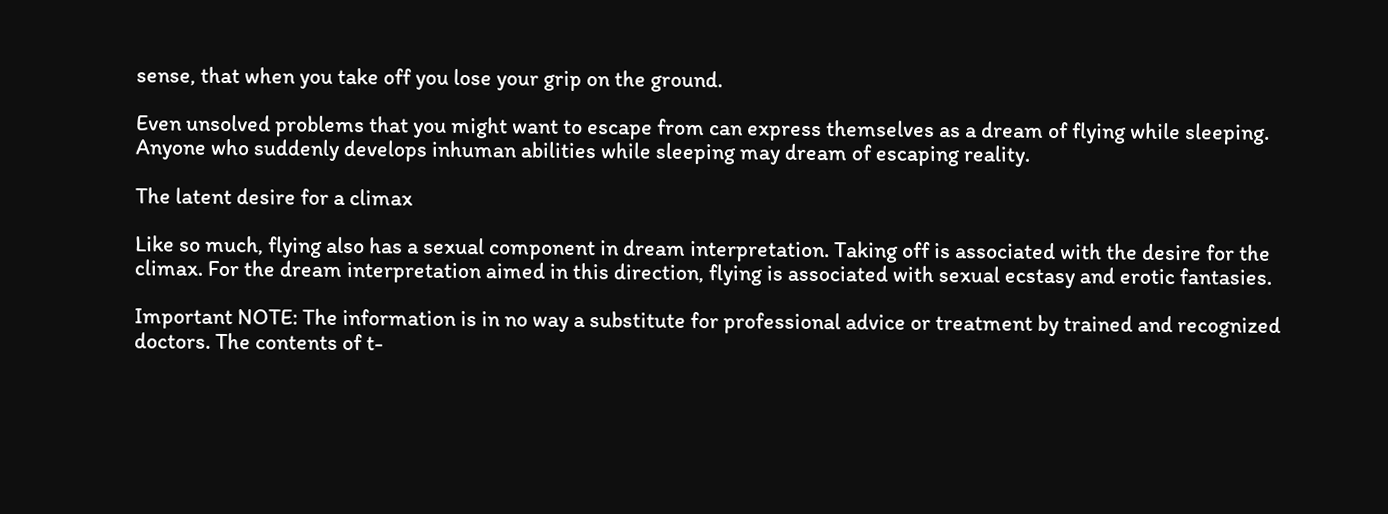sense, that when you take off you lose your grip on the ground.

Even unsolved problems that you might want to escape from can express themselves as a dream of flying while sleeping. Anyone who suddenly develops inhuman abilities while sleeping may dream of escaping reality.

The latent desire for a climax

Like so much, flying also has a sexual component in dream interpretation. Taking off is associated with the desire for the climax. For the dream interpretation aimed in this direction, flying is associated with sexual ecstasy and erotic fantasies.

Important NOTE: The information is in no way a substitute for professional advice or treatment by trained and recognized doctors. The contents of t-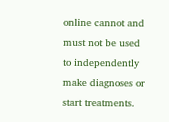online cannot and must not be used to independently make diagnoses or start treatments.